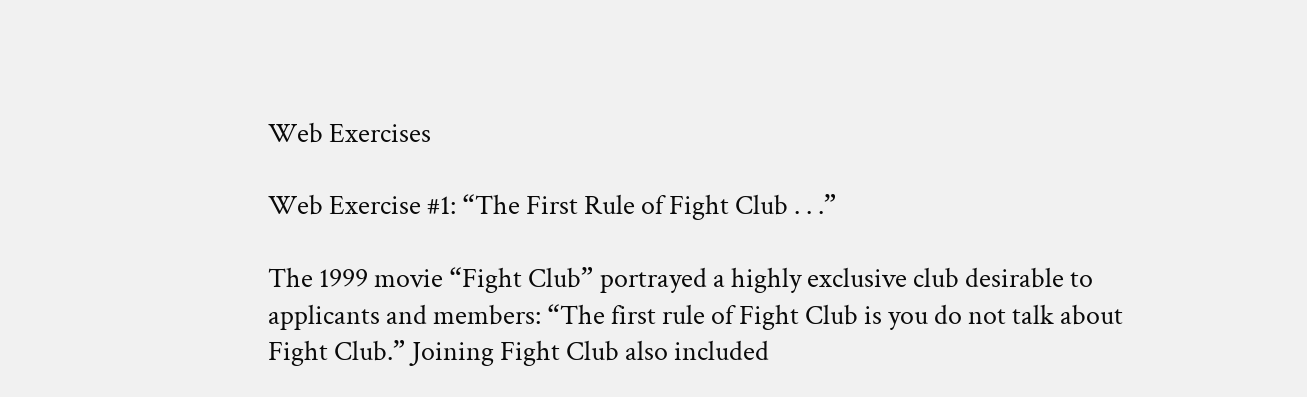Web Exercises

Web Exercise #1: “The First Rule of Fight Club . . .”

The 1999 movie “Fight Club” portrayed a highly exclusive club desirable to applicants and members: “The first rule of Fight Club is you do not talk about Fight Club.” Joining Fight Club also included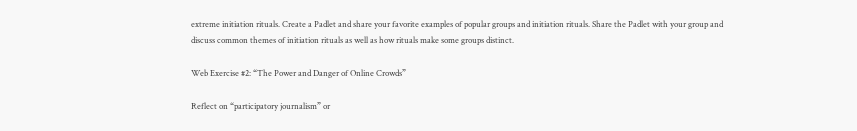extreme initiation rituals. Create a Padlet and share your favorite examples of popular groups and initiation rituals. Share the Padlet with your group and discuss common themes of initiation rituals as well as how rituals make some groups distinct.

Web Exercise #2: “The Power and Danger of Online Crowds”

Reflect on “participatory journalism” or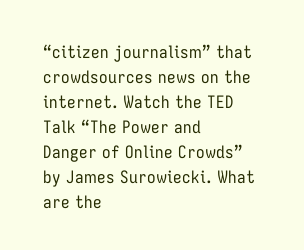“citizen journalism” that crowdsources news on the internet. Watch the TED Talk “The Power and Danger of Online Crowds” by James Surowiecki. What are the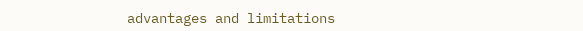advantages and limitations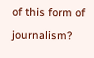of this form of journalism?